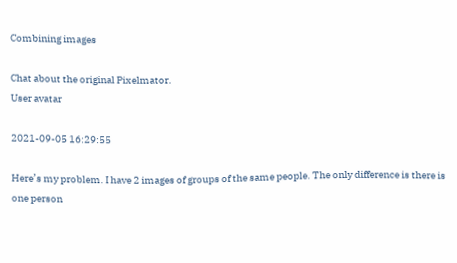Combining images

Chat about the original Pixelmator.
User avatar

2021-09-05 16:29:55

Here’s my problem. I have 2 images of groups of the same people. The only difference is there is one person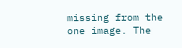missing from the one image. The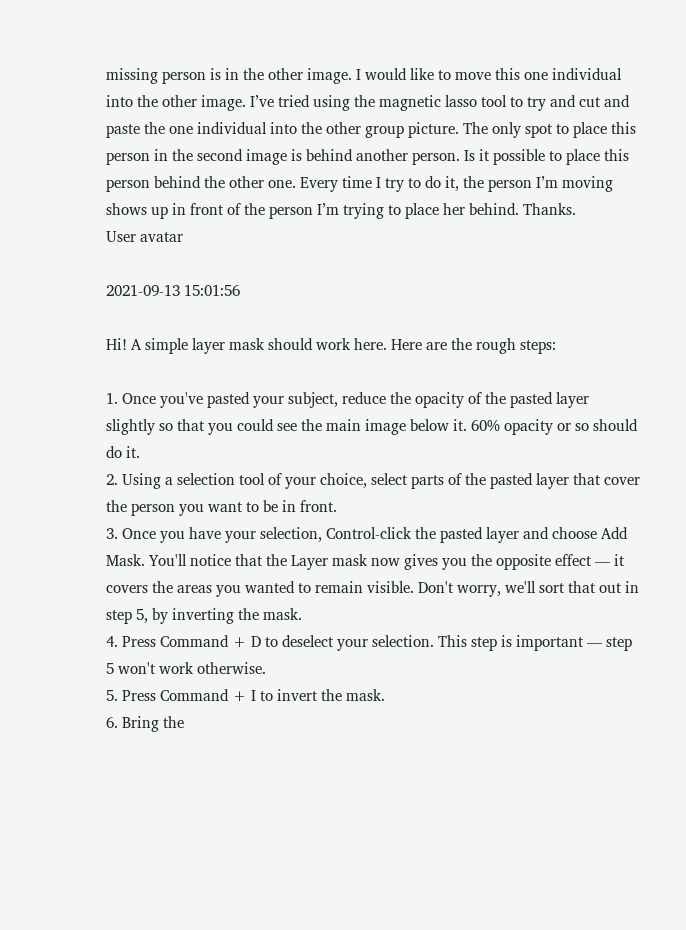missing person is in the other image. I would like to move this one individual into the other image. I’ve tried using the magnetic lasso tool to try and cut and paste the one individual into the other group picture. The only spot to place this person in the second image is behind another person. Is it possible to place this person behind the other one. Every time I try to do it, the person I’m moving shows up in front of the person I’m trying to place her behind. Thanks.
User avatar

2021-09-13 15:01:56

Hi! A simple layer mask should work here. Here are the rough steps:

1. Once you've pasted your subject, reduce the opacity of the pasted layer slightly so that you could see the main image below it. 60% opacity or so should do it.
2. Using a selection tool of your choice, select parts of the pasted layer that cover the person you want to be in front.
3. Once you have your selection, Control-click the pasted layer and choose Add Mask. You'll notice that the Layer mask now gives you the opposite effect — it covers the areas you wanted to remain visible. Don't worry, we'll sort that out in step 5, by inverting the mask.
4. Press Command + D to deselect your selection. This step is important — step 5 won't work otherwise.
5. Press Command + I to invert the mask.
6. Bring the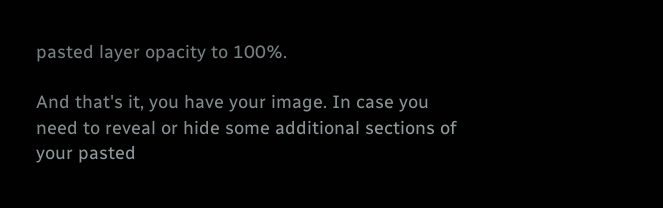pasted layer opacity to 100%.

And that's it, you have your image. In case you need to reveal or hide some additional sections of your pasted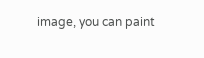image, you can paint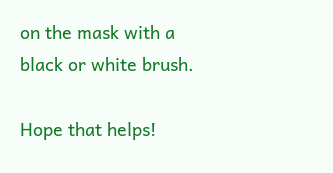on the mask with a black or white brush.

Hope that helps!